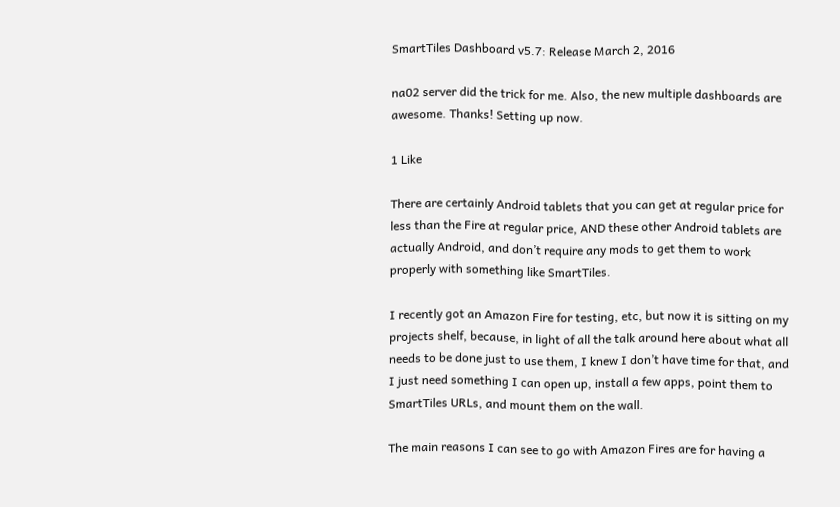SmartTiles Dashboard v5.7: Release March 2, 2016

na02 server did the trick for me. Also, the new multiple dashboards are awesome. Thanks! Setting up now.

1 Like

There are certainly Android tablets that you can get at regular price for less than the Fire at regular price, AND these other Android tablets are actually Android, and don’t require any mods to get them to work properly with something like SmartTiles.

I recently got an Amazon Fire for testing, etc, but now it is sitting on my projects shelf, because, in light of all the talk around here about what all needs to be done just to use them, I knew I don’t have time for that, and I just need something I can open up, install a few apps, point them to SmartTiles URLs, and mount them on the wall.

The main reasons I can see to go with Amazon Fires are for having a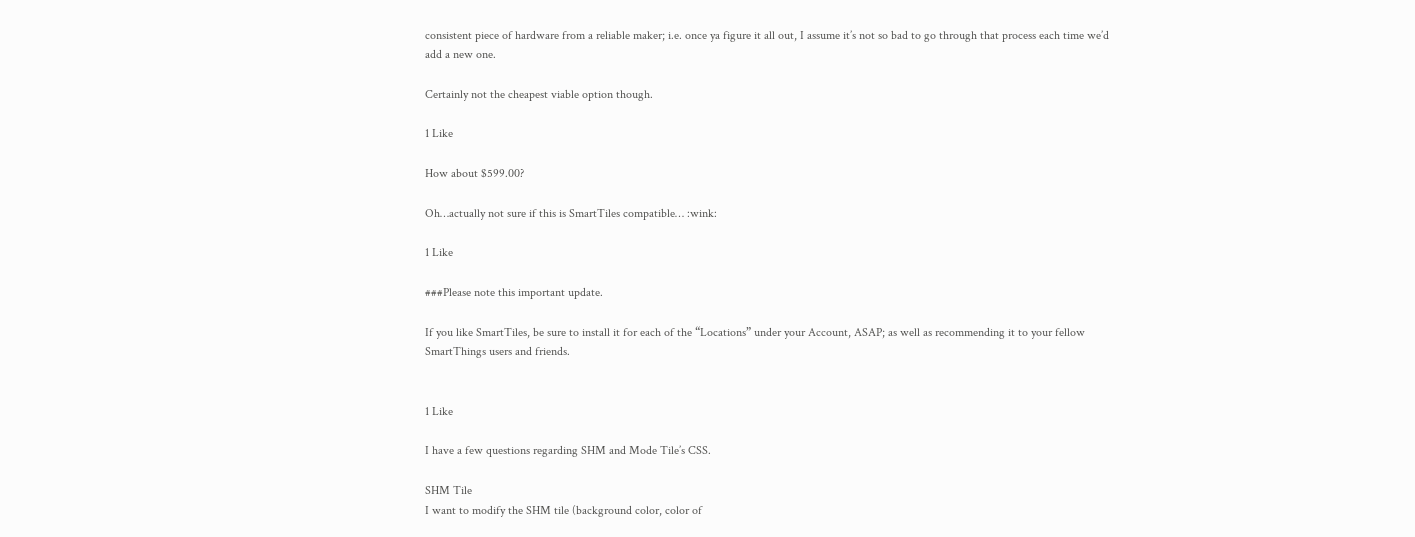consistent piece of hardware from a reliable maker; i.e. once ya figure it all out, I assume it’s not so bad to go through that process each time we’d add a new one.

Certainly not the cheapest viable option though.

1 Like

How about $599.00?

Oh…actually not sure if this is SmartTiles compatible… :wink:

1 Like

###Please note this important update.

If you like SmartTiles, be sure to install it for each of the “Locations” under your Account, ASAP; as well as recommending it to your fellow SmartThings users and friends.


1 Like

I have a few questions regarding SHM and Mode Tile’s CSS.

SHM Tile
I want to modify the SHM tile (background color, color of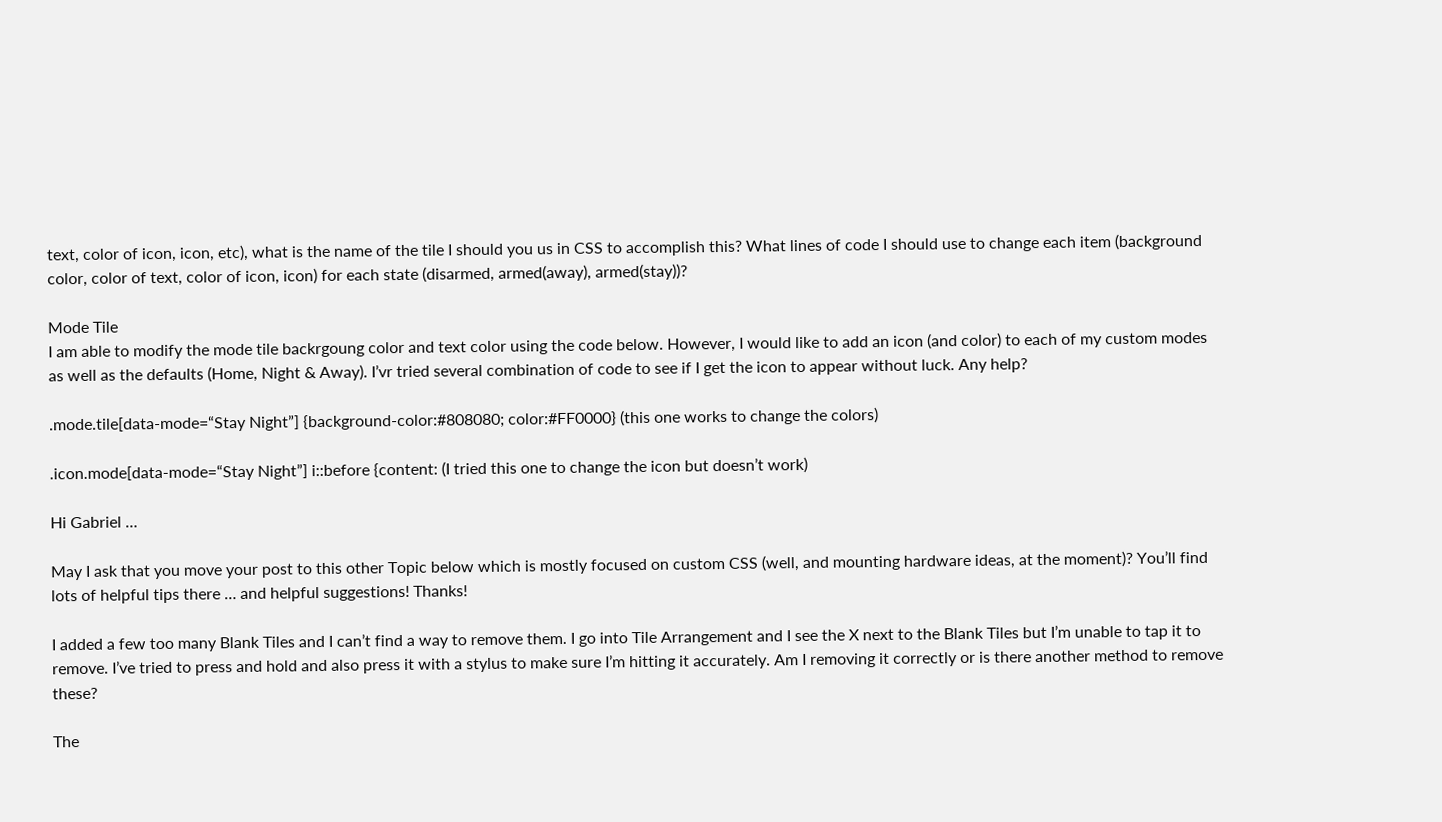text, color of icon, icon, etc), what is the name of the tile I should you us in CSS to accomplish this? What lines of code I should use to change each item (background color, color of text, color of icon, icon) for each state (disarmed, armed(away), armed(stay))?

Mode Tile
I am able to modify the mode tile backrgoung color and text color using the code below. However, I would like to add an icon (and color) to each of my custom modes as well as the defaults (Home, Night & Away). I’vr tried several combination of code to see if I get the icon to appear without luck. Any help?

.mode.tile[data-mode=“Stay Night”] {background-color:#808080; color:#FF0000} (this one works to change the colors)

.icon.mode[data-mode=“Stay Night”] i::before {content: (I tried this one to change the icon but doesn’t work)

Hi Gabriel …

May I ask that you move your post to this other Topic below which is mostly focused on custom CSS (well, and mounting hardware ideas, at the moment)? You’ll find lots of helpful tips there … and helpful suggestions! Thanks!

I added a few too many Blank Tiles and I can’t find a way to remove them. I go into Tile Arrangement and I see the X next to the Blank Tiles but I’m unable to tap it to remove. I’ve tried to press and hold and also press it with a stylus to make sure I’m hitting it accurately. Am I removing it correctly or is there another method to remove these?

The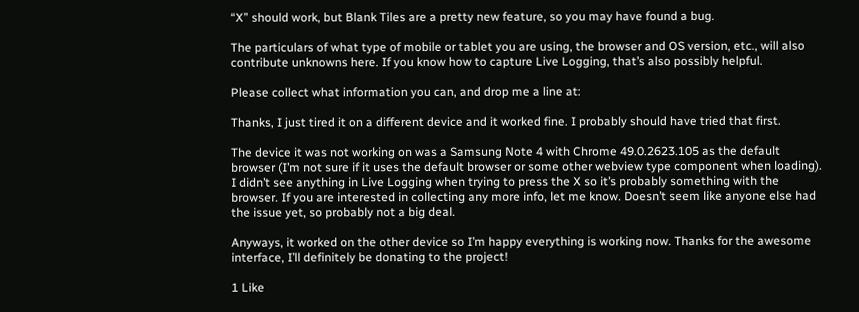“X” should work, but Blank Tiles are a pretty new feature, so you may have found a bug.

The particulars of what type of mobile or tablet you are using, the browser and OS version, etc., will also contribute unknowns here. If you know how to capture Live Logging, that’s also possibly helpful.

Please collect what information you can, and drop me a line at:

Thanks, I just tired it on a different device and it worked fine. I probably should have tried that first.

The device it was not working on was a Samsung Note 4 with Chrome 49.0.2623.105 as the default browser (I’m not sure if it uses the default browser or some other webview type component when loading). I didn’t see anything in Live Logging when trying to press the X so it’s probably something with the browser. If you are interested in collecting any more info, let me know. Doesn’t seem like anyone else had the issue yet, so probably not a big deal.

Anyways, it worked on the other device so I’m happy everything is working now. Thanks for the awesome interface, I’ll definitely be donating to the project!

1 Like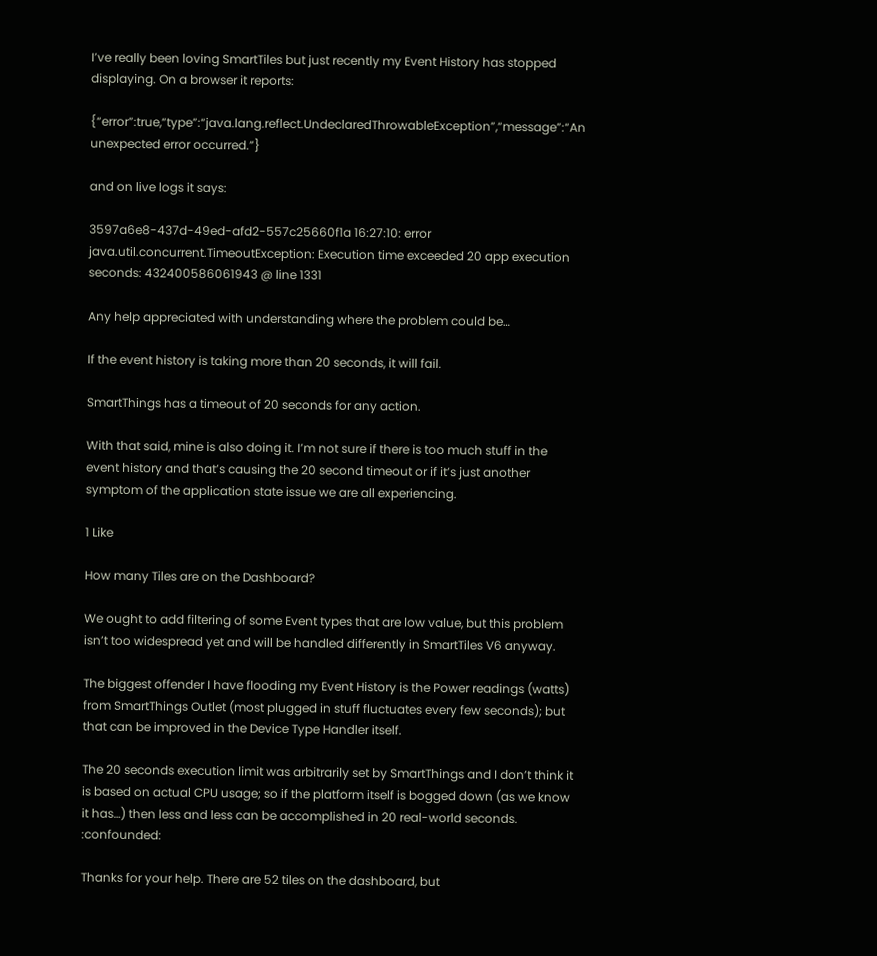I’ve really been loving SmartTiles but just recently my Event History has stopped displaying. On a browser it reports:

{“error”:true,“type”:“java.lang.reflect.UndeclaredThrowableException”,“message”:“An unexpected error occurred.”}

and on live logs it says:

3597a6e8-437d-49ed-afd2-557c25660f1a 16:27:10: error java.util.concurrent.TimeoutException: Execution time exceeded 20 app execution seconds: 432400586061943 @ line 1331

Any help appreciated with understanding where the problem could be…

If the event history is taking more than 20 seconds, it will fail.

SmartThings has a timeout of 20 seconds for any action.

With that said, mine is also doing it. I’m not sure if there is too much stuff in the event history and that’s causing the 20 second timeout or if it’s just another symptom of the application state issue we are all experiencing.

1 Like

How many Tiles are on the Dashboard?

We ought to add filtering of some Event types that are low value, but this problem isn’t too widespread yet and will be handled differently in SmartTiles V6 anyway.

The biggest offender I have flooding my Event History is the Power readings (watts) from SmartThings Outlet (most plugged in stuff fluctuates every few seconds); but that can be improved in the Device Type Handler itself.

The 20 seconds execution limit was arbitrarily set by SmartThings and I don’t think it is based on actual CPU usage; so if the platform itself is bogged down (as we know it has…) then less and less can be accomplished in 20 real-world seconds. :confounded:

Thanks for your help. There are 52 tiles on the dashboard, but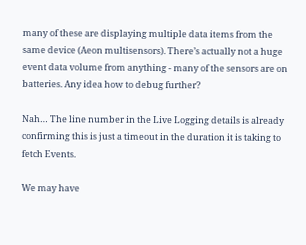many of these are displaying multiple data items from the same device (Aeon multisensors). There’s actually not a huge event data volume from anything - many of the sensors are on batteries. Any idea how to debug further?

Nah… The line number in the Live Logging details is already confirming this is just a timeout in the duration it is taking to fetch Events.

We may have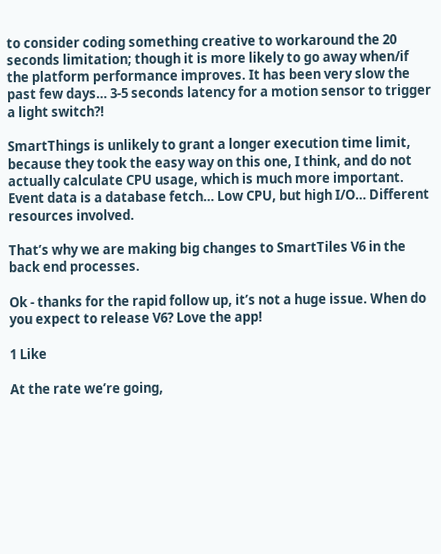to consider coding something creative to workaround the 20 seconds limitation; though it is more likely to go away when/if the platform performance improves. It has been very slow the past few days… 3-5 seconds latency for a motion sensor to trigger a light switch?!

SmartThings is unlikely to grant a longer execution time limit, because they took the easy way on this one, I think, and do not actually calculate CPU usage, which is much more important. Event data is a database fetch… Low CPU, but high I/O… Different resources involved.

That’s why we are making big changes to SmartTiles V6 in the back end processes.

Ok - thanks for the rapid follow up, it’s not a huge issue. When do you expect to release V6? Love the app!

1 Like

At the rate we’re going,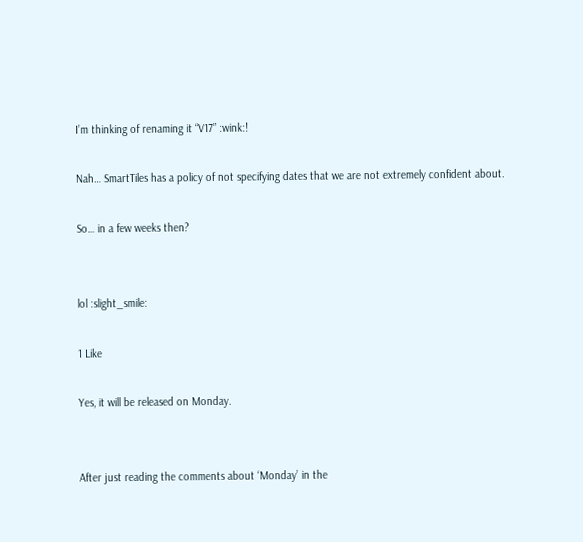I’m thinking of renaming it “V17” :wink:!

Nah… SmartTiles has a policy of not specifying dates that we are not extremely confident about.

So… in a few weeks then?


lol :slight_smile:

1 Like

Yes, it will be released on Monday.


After just reading the comments about ‘Monday’ in the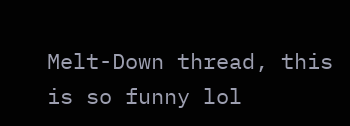Melt-Down thread, this is so funny lol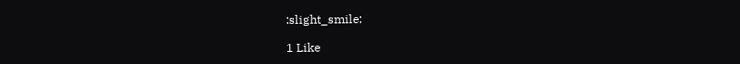:slight_smile:

1 Like